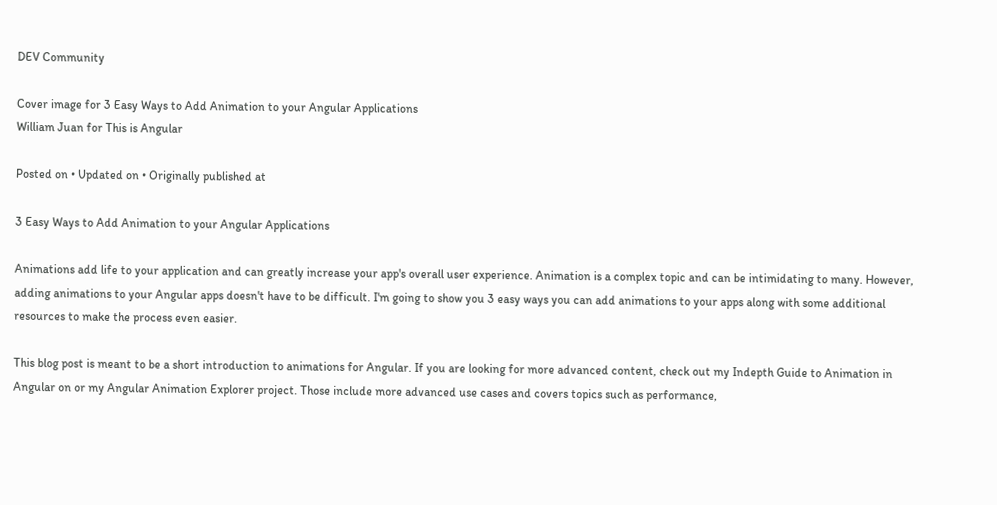DEV Community

Cover image for 3 Easy Ways to Add Animation to your Angular Applications
William Juan for This is Angular

Posted on • Updated on • Originally published at

3 Easy Ways to Add Animation to your Angular Applications

Animations add life to your application and can greatly increase your app's overall user experience. Animation is a complex topic and can be intimidating to many. However, adding animations to your Angular apps doesn't have to be difficult. I'm going to show you 3 easy ways you can add animations to your apps along with some additional resources to make the process even easier.

This blog post is meant to be a short introduction to animations for Angular. If you are looking for more advanced content, check out my Indepth Guide to Animation in Angular on or my Angular Animation Explorer project. Those include more advanced use cases and covers topics such as performance,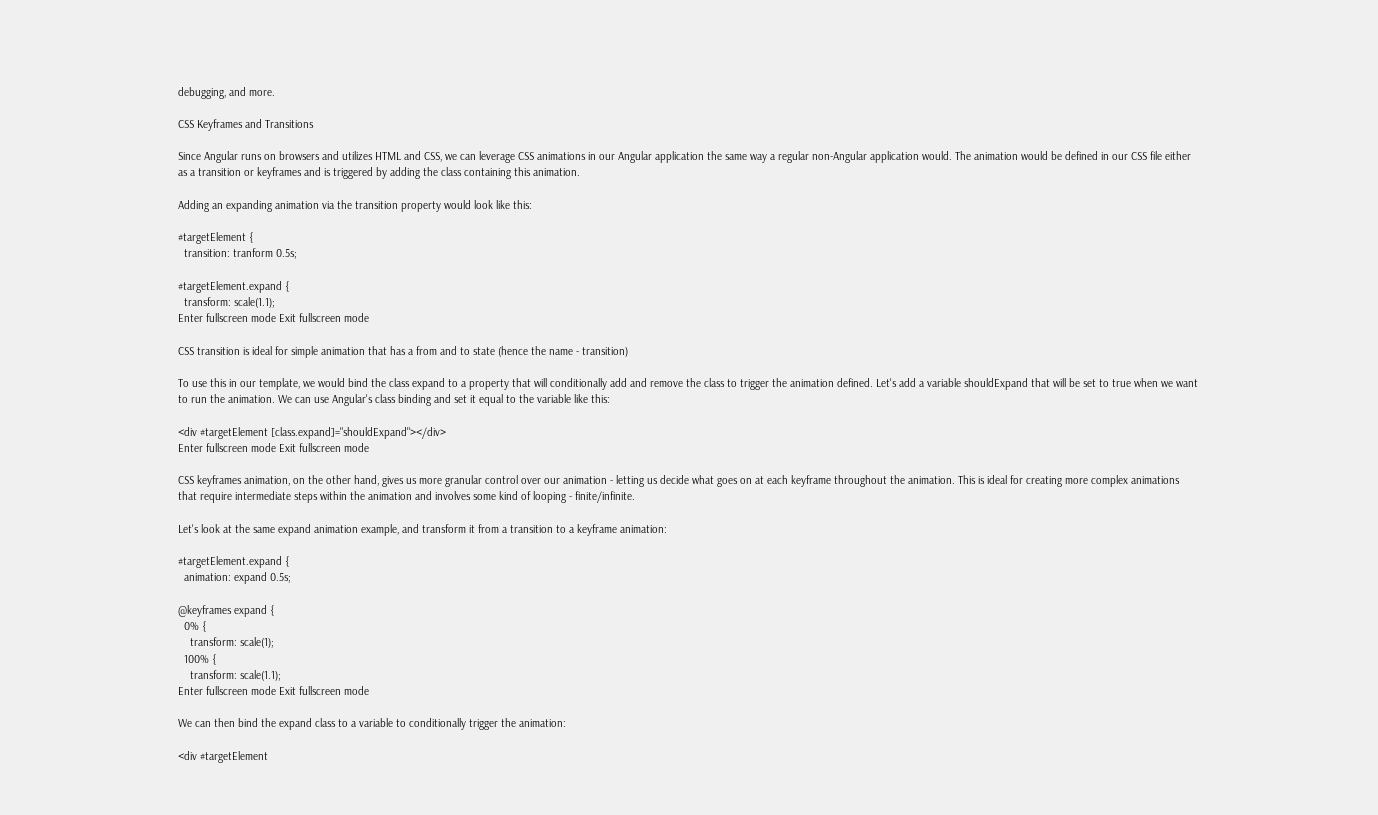debugging, and more.

CSS Keyframes and Transitions

Since Angular runs on browsers and utilizes HTML and CSS, we can leverage CSS animations in our Angular application the same way a regular non-Angular application would. The animation would be defined in our CSS file either as a transition or keyframes and is triggered by adding the class containing this animation.

Adding an expanding animation via the transition property would look like this:

#targetElement {
  transition: tranform 0.5s;

#targetElement.expand {
  transform: scale(1.1);
Enter fullscreen mode Exit fullscreen mode

CSS transition is ideal for simple animation that has a from and to state (hence the name - transition)

To use this in our template, we would bind the class expand to a property that will conditionally add and remove the class to trigger the animation defined. Let's add a variable shouldExpand that will be set to true when we want to run the animation. We can use Angular's class binding and set it equal to the variable like this:

<div #targetElement [class.expand]="shouldExpand"></div>
Enter fullscreen mode Exit fullscreen mode

CSS keyframes animation, on the other hand, gives us more granular control over our animation - letting us decide what goes on at each keyframe throughout the animation. This is ideal for creating more complex animations that require intermediate steps within the animation and involves some kind of looping - finite/infinite.

Let's look at the same expand animation example, and transform it from a transition to a keyframe animation:

#targetElement.expand {
  animation: expand 0.5s;

@keyframes expand {
  0% {
    transform: scale(1);
  100% {
    transform: scale(1.1);
Enter fullscreen mode Exit fullscreen mode

We can then bind the expand class to a variable to conditionally trigger the animation:

<div #targetElement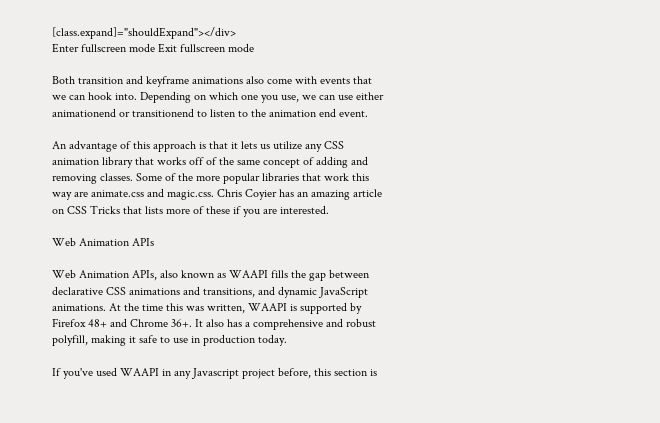[class.expand]="shouldExpand"></div>
Enter fullscreen mode Exit fullscreen mode

Both transition and keyframe animations also come with events that we can hook into. Depending on which one you use, we can use either animationend or transitionend to listen to the animation end event.

An advantage of this approach is that it lets us utilize any CSS animation library that works off of the same concept of adding and removing classes. Some of the more popular libraries that work this way are animate.css and magic.css. Chris Coyier has an amazing article on CSS Tricks that lists more of these if you are interested.

Web Animation APIs

Web Animation APIs, also known as WAAPI fills the gap between declarative CSS animations and transitions, and dynamic JavaScript animations. At the time this was written, WAAPI is supported by Firefox 48+ and Chrome 36+. It also has a comprehensive and robust polyfill, making it safe to use in production today.

If you've used WAAPI in any Javascript project before, this section is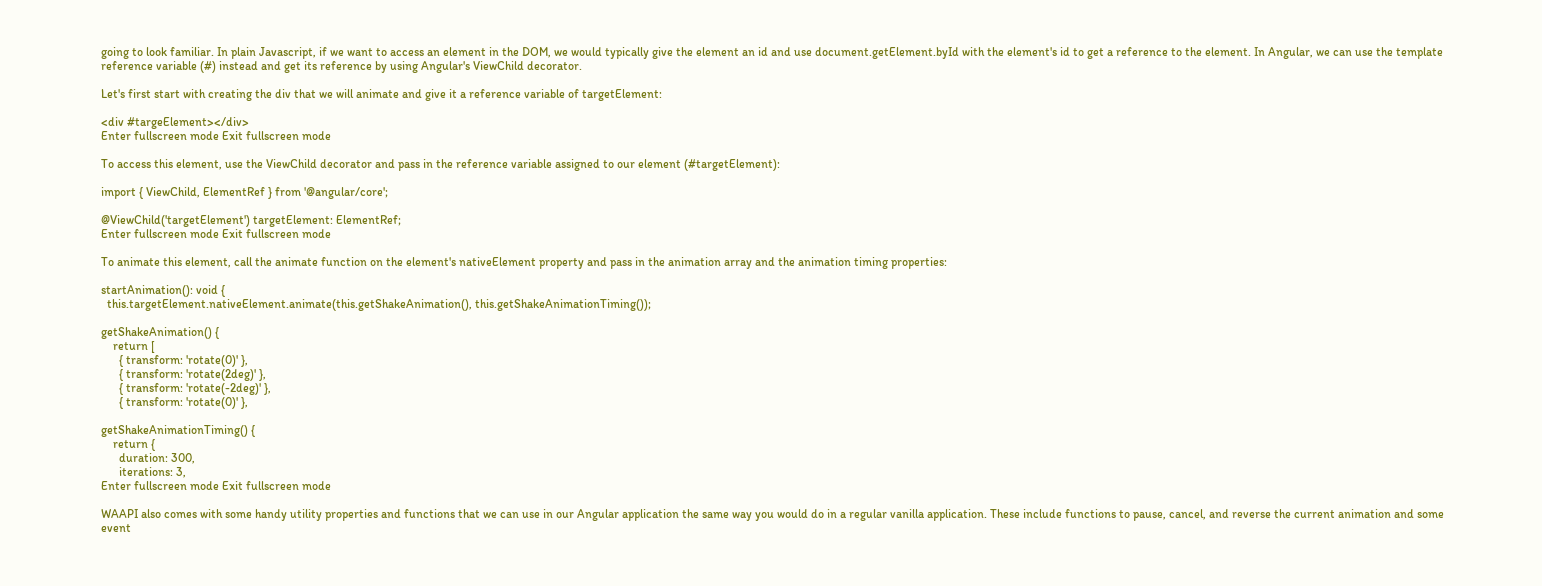going to look familiar. In plain Javascript, if we want to access an element in the DOM, we would typically give the element an id and use document.getElement.byId with the element's id to get a reference to the element. In Angular, we can use the template reference variable (#) instead and get its reference by using Angular's ViewChild decorator.

Let's first start with creating the div that we will animate and give it a reference variable of targetElement:

<div #targeElement></div>
Enter fullscreen mode Exit fullscreen mode

To access this element, use the ViewChild decorator and pass in the reference variable assigned to our element (#targetElement):

import { ViewChild, ElementRef } from '@angular/core';

@ViewChild('targetElement') targetElement: ElementRef;
Enter fullscreen mode Exit fullscreen mode

To animate this element, call the animate function on the element's nativeElement property and pass in the animation array and the animation timing properties:

startAnimation(): void {
  this.targetElement.nativeElement.animate(this.getShakeAnimation(), this.getShakeAnimationTiming());

getShakeAnimation() {
    return [
      { transform: 'rotate(0)' },
      { transform: 'rotate(2deg)' },
      { transform: 'rotate(-2deg)' },
      { transform: 'rotate(0)' },

getShakeAnimationTiming() {
    return {
      duration: 300,
      iterations: 3,
Enter fullscreen mode Exit fullscreen mode

WAAPI also comes with some handy utility properties and functions that we can use in our Angular application the same way you would do in a regular vanilla application. These include functions to pause, cancel, and reverse the current animation and some event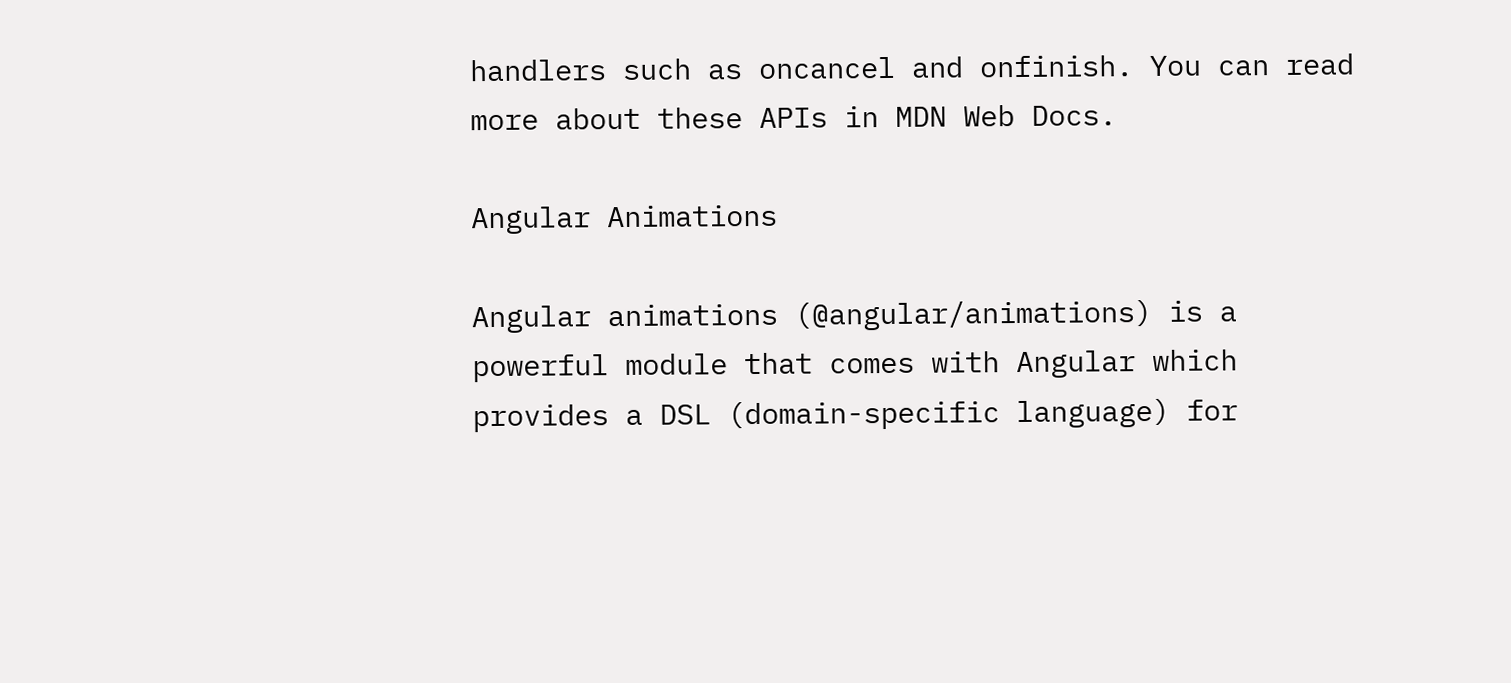handlers such as oncancel and onfinish. You can read more about these APIs in MDN Web Docs.

Angular Animations

Angular animations (@angular/animations) is a powerful module that comes with Angular which provides a DSL (domain-specific language) for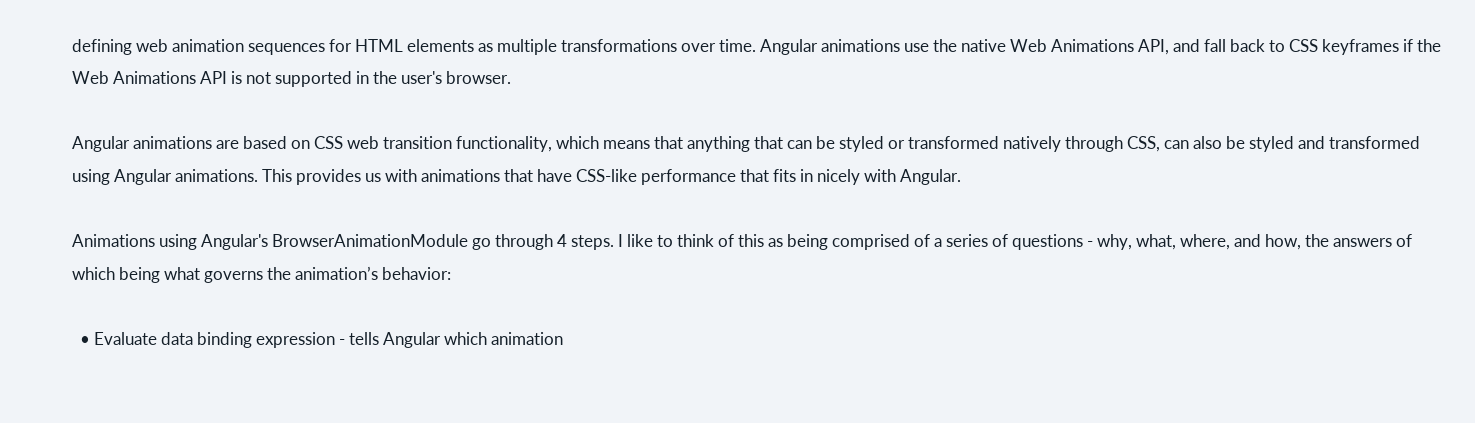defining web animation sequences for HTML elements as multiple transformations over time. Angular animations use the native Web Animations API, and fall back to CSS keyframes if the Web Animations API is not supported in the user's browser.

Angular animations are based on CSS web transition functionality, which means that anything that can be styled or transformed natively through CSS, can also be styled and transformed using Angular animations. This provides us with animations that have CSS-like performance that fits in nicely with Angular.

Animations using Angular's BrowserAnimationModule go through 4 steps. I like to think of this as being comprised of a series of questions - why, what, where, and how, the answers of which being what governs the animation’s behavior:

  • Evaluate data binding expression - tells Angular which animation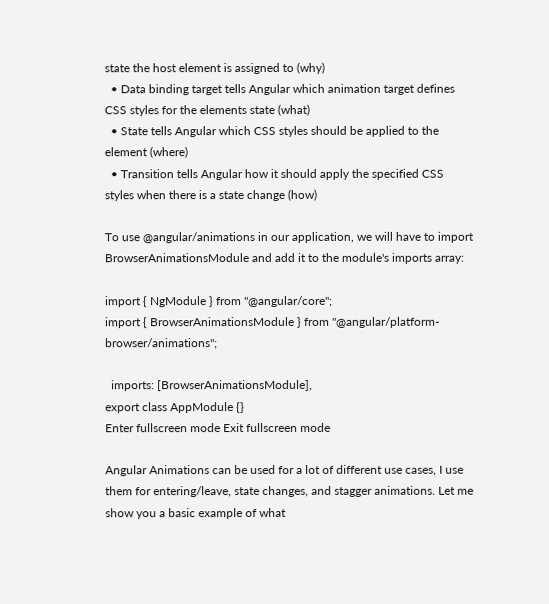state the host element is assigned to (why)
  • Data binding target tells Angular which animation target defines CSS styles for the elements state (what)
  • State tells Angular which CSS styles should be applied to the element (where)
  • Transition tells Angular how it should apply the specified CSS styles when there is a state change (how)

To use @angular/animations in our application, we will have to import BrowserAnimationsModule and add it to the module's imports array:

import { NgModule } from "@angular/core";
import { BrowserAnimationsModule } from "@angular/platform-browser/animations";

  imports: [BrowserAnimationsModule],
export class AppModule {}
Enter fullscreen mode Exit fullscreen mode

Angular Animations can be used for a lot of different use cases, I use them for entering/leave, state changes, and stagger animations. Let me show you a basic example of what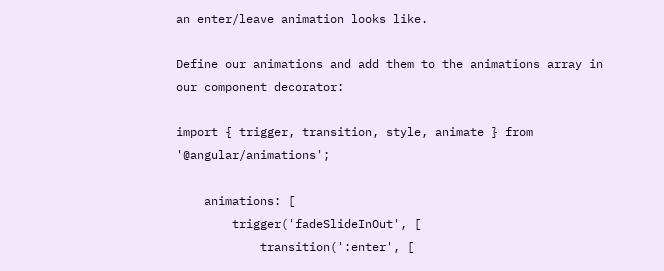an enter/leave animation looks like.

Define our animations and add them to the animations array in our component decorator:

import { trigger, transition, style, animate } from '@angular/animations';

    animations: [
        trigger('fadeSlideInOut', [
            transition(':enter', [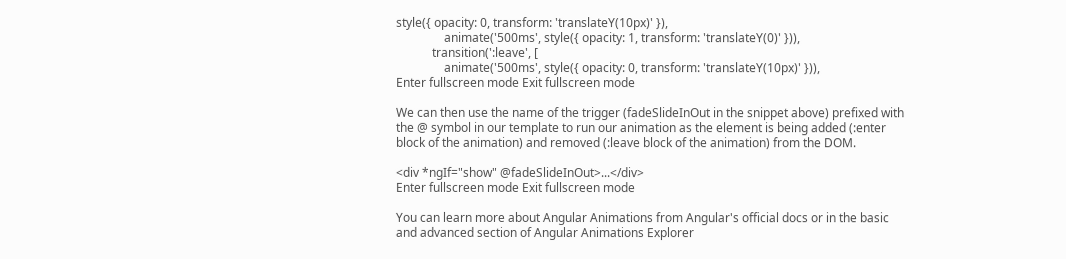style({ opacity: 0, transform: 'translateY(10px)' }),
                animate('500ms', style({ opacity: 1, transform: 'translateY(0)' })),
            transition(':leave', [
                animate('500ms', style({ opacity: 0, transform: 'translateY(10px)' })),
Enter fullscreen mode Exit fullscreen mode

We can then use the name of the trigger (fadeSlideInOut in the snippet above) prefixed with the @ symbol in our template to run our animation as the element is being added (:enter block of the animation) and removed (:leave block of the animation) from the DOM.

<div *ngIf="show" @fadeSlideInOut>...</div>
Enter fullscreen mode Exit fullscreen mode

You can learn more about Angular Animations from Angular's official docs or in the basic and advanced section of Angular Animations Explorer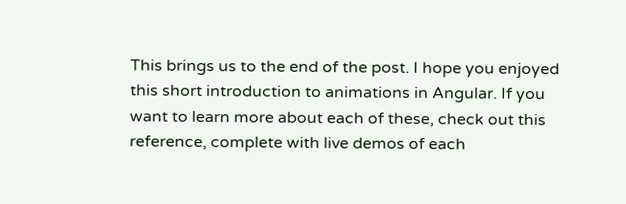This brings us to the end of the post. I hope you enjoyed this short introduction to animations in Angular. If you want to learn more about each of these, check out this reference, complete with live demos of each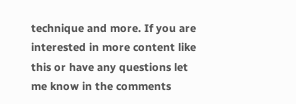technique and more. If you are interested in more content like this or have any questions let me know in the comments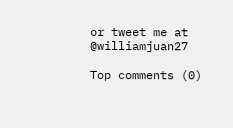or tweet me at @williamjuan27

Top comments (0)